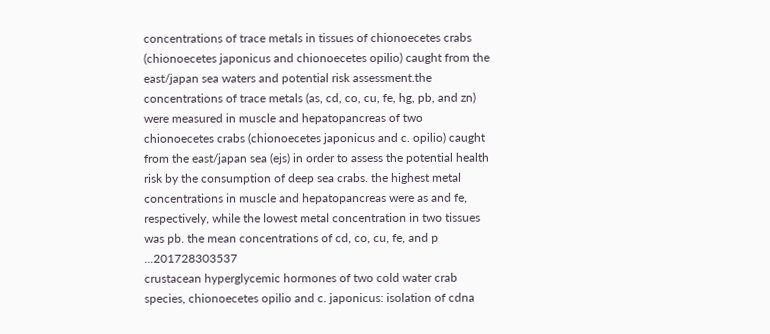concentrations of trace metals in tissues of chionoecetes crabs (chionoecetes japonicus and chionoecetes opilio) caught from the east/japan sea waters and potential risk assessment.the concentrations of trace metals (as, cd, co, cu, fe, hg, pb, and zn) were measured in muscle and hepatopancreas of two chionoecetes crabs (chionoecetes japonicus and c. opilio) caught from the east/japan sea (ejs) in order to assess the potential health risk by the consumption of deep sea crabs. the highest metal concentrations in muscle and hepatopancreas were as and fe, respectively, while the lowest metal concentration in two tissues was pb. the mean concentrations of cd, co, cu, fe, and p ...201728303537
crustacean hyperglycemic hormones of two cold water crab species, chionoecetes opilio and c. japonicus: isolation of cdna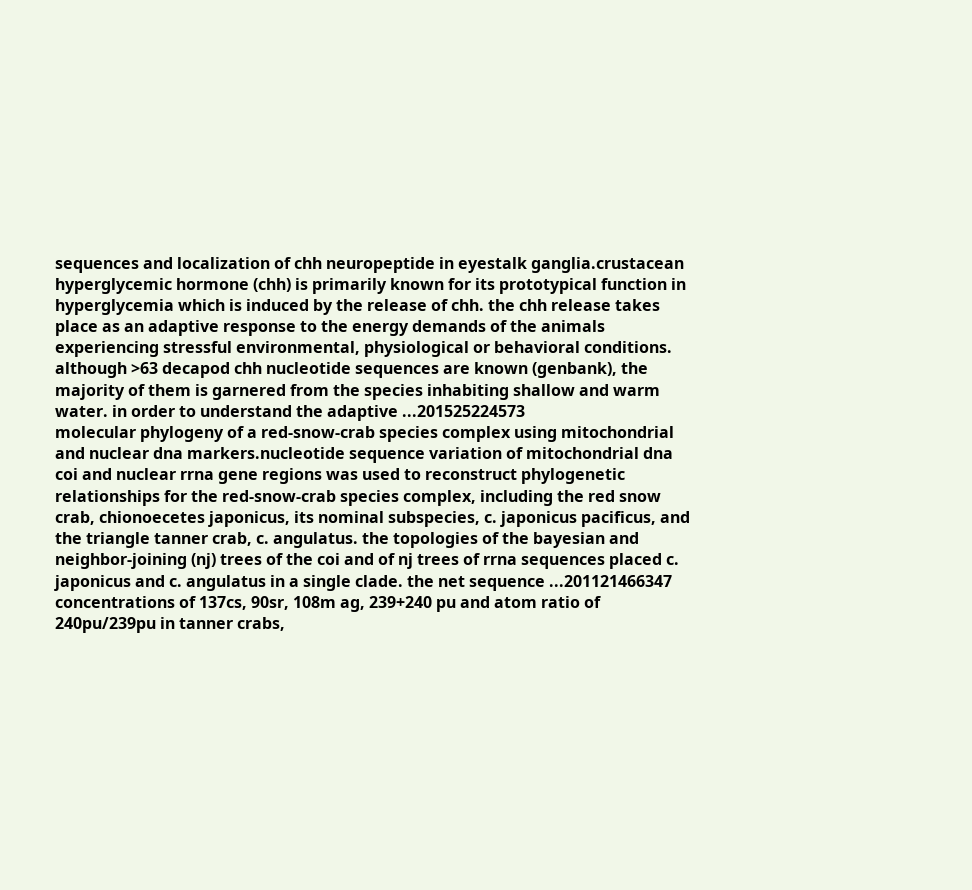sequences and localization of chh neuropeptide in eyestalk ganglia.crustacean hyperglycemic hormone (chh) is primarily known for its prototypical function in hyperglycemia which is induced by the release of chh. the chh release takes place as an adaptive response to the energy demands of the animals experiencing stressful environmental, physiological or behavioral conditions. although >63 decapod chh nucleotide sequences are known (genbank), the majority of them is garnered from the species inhabiting shallow and warm water. in order to understand the adaptive ...201525224573
molecular phylogeny of a red-snow-crab species complex using mitochondrial and nuclear dna markers.nucleotide sequence variation of mitochondrial dna coi and nuclear rrna gene regions was used to reconstruct phylogenetic relationships for the red-snow-crab species complex, including the red snow crab, chionoecetes japonicus, its nominal subspecies, c. japonicus pacificus, and the triangle tanner crab, c. angulatus. the topologies of the bayesian and neighbor-joining (nj) trees of the coi and of nj trees of rrna sequences placed c. japonicus and c. angulatus in a single clade. the net sequence ...201121466347
concentrations of 137cs, 90sr, 108m ag, 239+240 pu and atom ratio of 240pu/239pu in tanner crabs,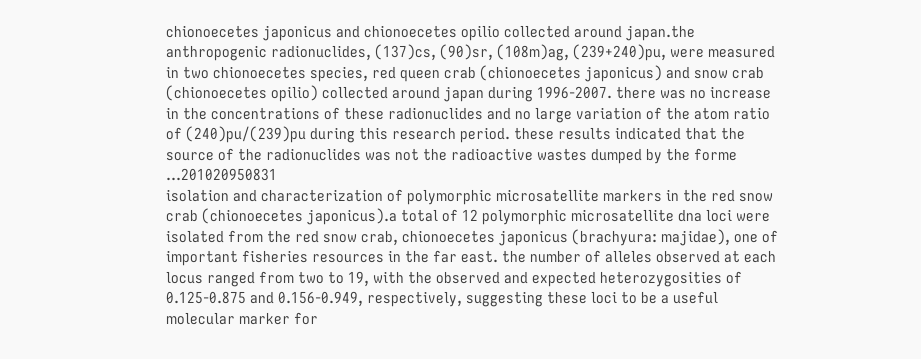chionoecetes japonicus and chionoecetes opilio collected around japan.the anthropogenic radionuclides, (137)cs, (90)sr, (108m)ag, (239+240)pu, were measured in two chionoecetes species, red queen crab (chionoecetes japonicus) and snow crab (chionoecetes opilio) collected around japan during 1996-2007. there was no increase in the concentrations of these radionuclides and no large variation of the atom ratio of (240)pu/(239)pu during this research period. these results indicated that the source of the radionuclides was not the radioactive wastes dumped by the forme ...201020950831
isolation and characterization of polymorphic microsatellite markers in the red snow crab (chionoecetes japonicus).a total of 12 polymorphic microsatellite dna loci were isolated from the red snow crab, chionoecetes japonicus (brachyura: majidae), one of important fisheries resources in the far east. the number of alleles observed at each locus ranged from two to 19, with the observed and expected heterozygosities of 0.125-0.875 and 0.156-0.949, respectively, suggesting these loci to be a useful molecular marker for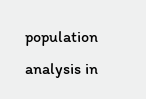population analysis in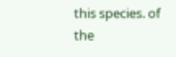this species. of the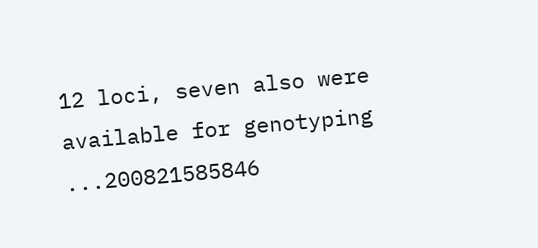12 loci, seven also were available for genotyping ...200821585846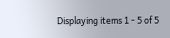Displaying items 1 - 5 of 5